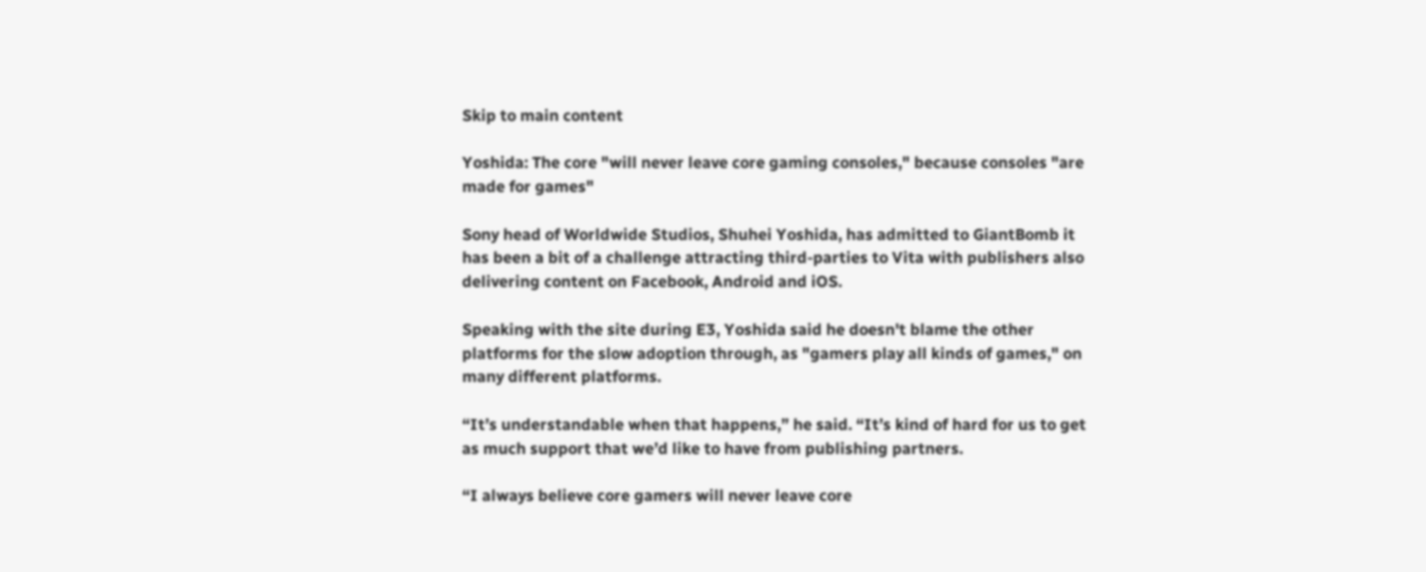Skip to main content

Yoshida: The core "will never leave core gaming consoles," because consoles "are made for games"

Sony head of Worldwide Studios, Shuhei Yoshida, has admitted to GiantBomb it has been a bit of a challenge attracting third-parties to Vita with publishers also delivering content on Facebook, Android and iOS.

Speaking with the site during E3, Yoshida said he doesn't blame the other platforms for the slow adoption through, as "gamers play all kinds of games," on many different platforms.

“It’s understandable when that happens,” he said. “It’s kind of hard for us to get as much support that we’d like to have from publishing partners.

“I always believe core gamers will never leave core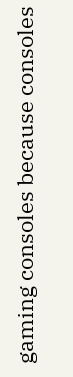gaming consoles because consoles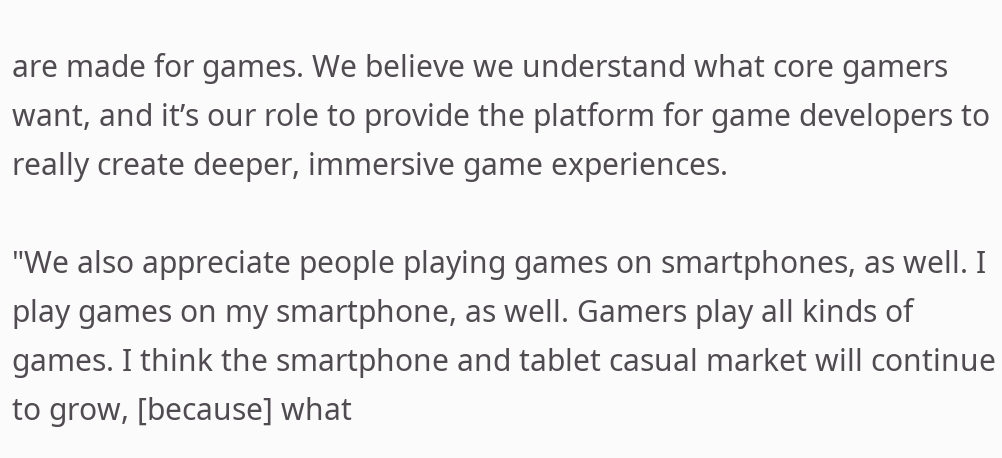are made for games. We believe we understand what core gamers want, and it’s our role to provide the platform for game developers to really create deeper, immersive game experiences.

"We also appreciate people playing games on smartphones, as well. I play games on my smartphone, as well. Gamers play all kinds of games. I think the smartphone and tablet casual market will continue to grow, [because] what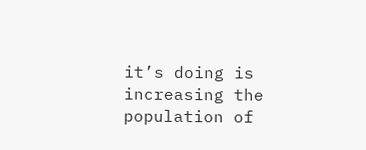it’s doing is increasing the population of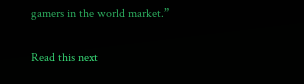gamers in the world market.”

Read this next